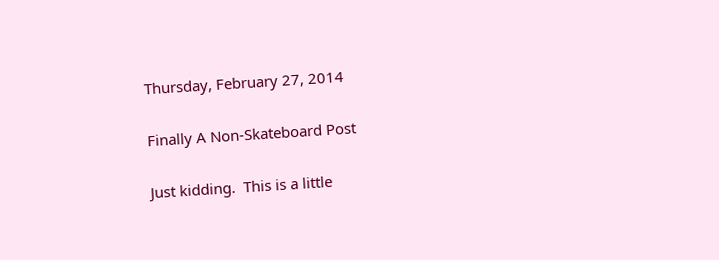Thursday, February 27, 2014

Finally A Non-Skateboard Post

Just kidding.  This is a little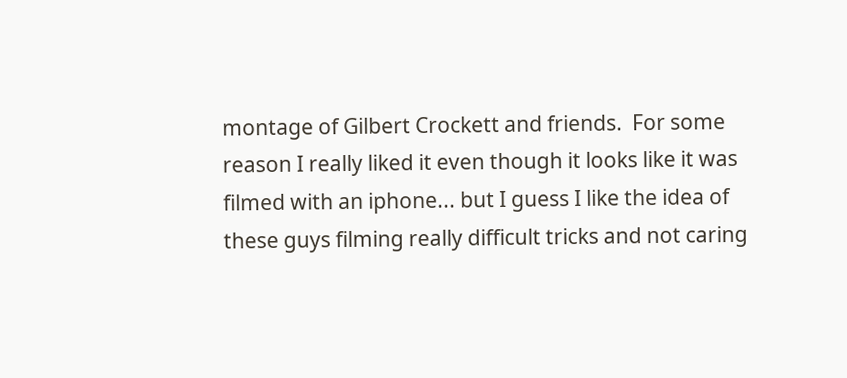montage of Gilbert Crockett and friends.  For some reason I really liked it even though it looks like it was filmed with an iphone... but I guess I like the idea of these guys filming really difficult tricks and not caring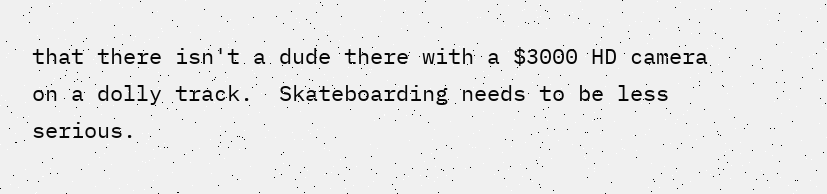that there isn't a dude there with a $3000 HD camera on a dolly track.  Skateboarding needs to be less serious.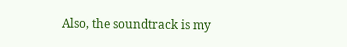Also, the soundtrack is my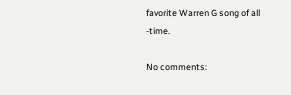favorite Warren G song of all -time.

No comments: